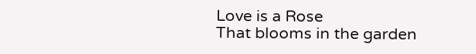Love is a Rose
That blooms in the garden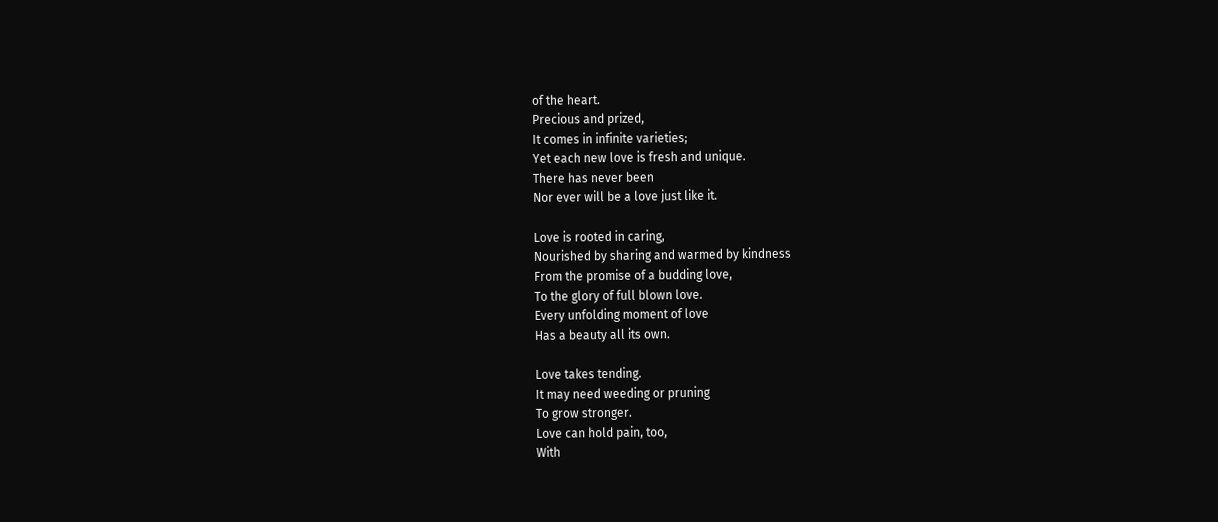of the heart.
Precious and prized,
It comes in infinite varieties;
Yet each new love is fresh and unique.
There has never been
Nor ever will be a love just like it.

Love is rooted in caring,
Nourished by sharing and warmed by kindness
From the promise of a budding love,
To the glory of full blown love.
Every unfolding moment of love
Has a beauty all its own.

Love takes tending.
It may need weeding or pruning
To grow stronger.
Love can hold pain, too,
With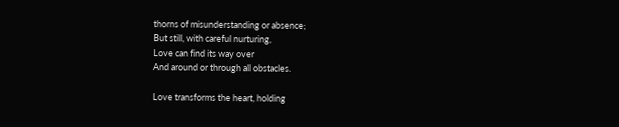thorns of misunderstanding or absence;
But still, with careful nurturing,
Love can find its way over
And around or through all obstacles.

Love transforms the heart, holding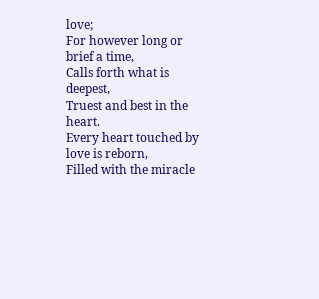love;
For however long or brief a time,
Calls forth what is deepest,
Truest and best in the heart.
Every heart touched by love is reborn,
Filled with the miracle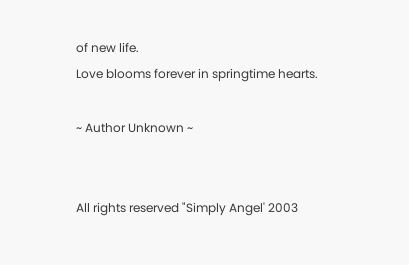of new life.
Love blooms forever in springtime hearts.

~ Author Unknown ~


All rights reserved "Simply Angel' 2003